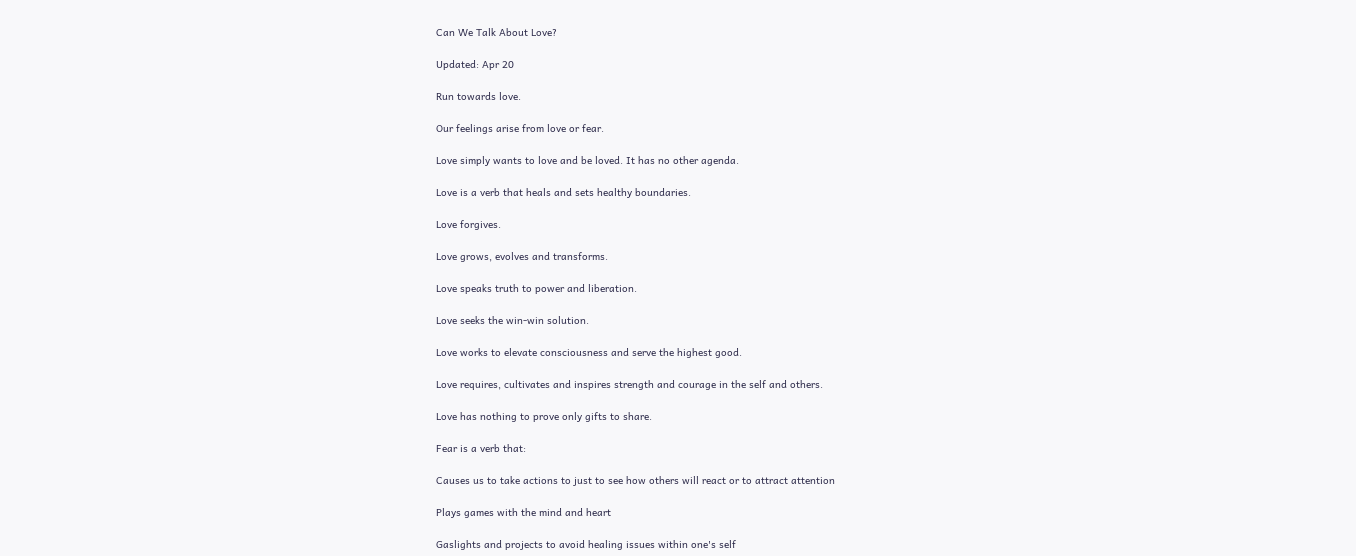Can We Talk About Love?

Updated: Apr 20

Run towards love.

Our feelings arise from love or fear.

Love simply wants to love and be loved. It has no other agenda.

Love is a verb that heals and sets healthy boundaries.

Love forgives.

Love grows, evolves and transforms.

Love speaks truth to power and liberation.

Love seeks the win-win solution.

Love works to elevate consciousness and serve the highest good.

Love requires, cultivates and inspires strength and courage in the self and others.

Love has nothing to prove only gifts to share.

Fear is a verb that:

Causes us to take actions to just to see how others will react or to attract attention

Plays games with the mind and heart

Gaslights and projects to avoid healing issues within one's self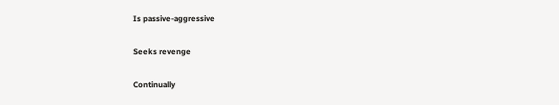Is passive-aggressive

Seeks revenge

Continually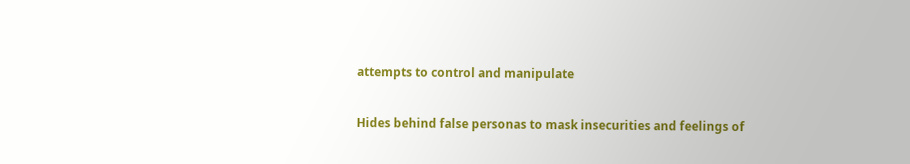attempts to control and manipulate

Hides behind false personas to mask insecurities and feelings of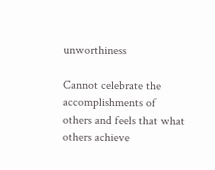unworthiness

Cannot celebrate the accomplishments of others and feels that what others achieve